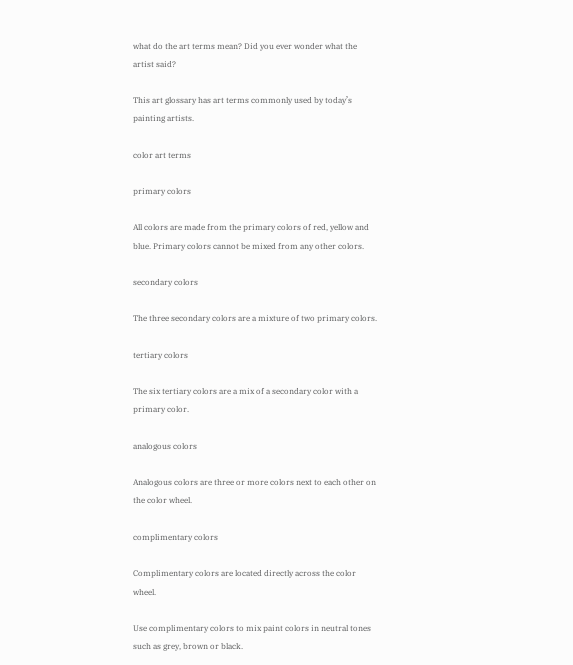what do the art terms mean? Did you ever wonder what the artist said?

This art glossary has art terms commonly used by today’s painting artists.

color art terms

primary colors

All colors are made from the primary colors of red, yellow and blue. Primary colors cannot be mixed from any other colors.

secondary colors

The three secondary colors are a mixture of two primary colors.

tertiary colors

The six tertiary colors are a mix of a secondary color with a primary color.

analogous colors

Analogous colors are three or more colors next to each other on the color wheel.

complimentary colors

Complimentary colors are located directly across the color wheel.

Use complimentary colors to mix paint colors in neutral tones such as grey, brown or black.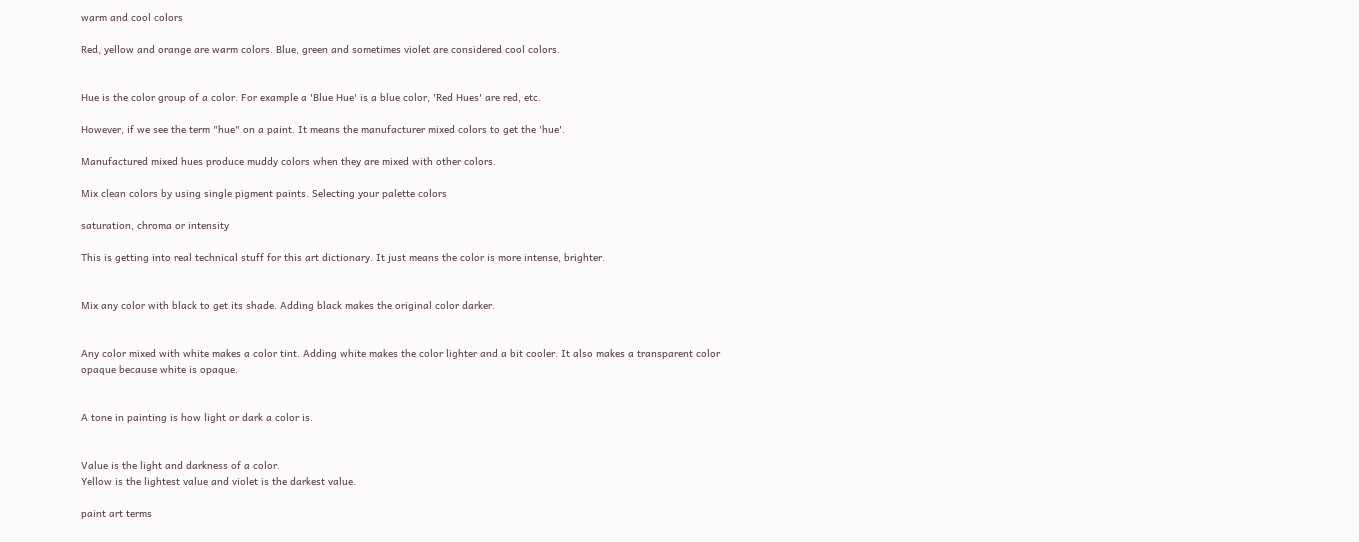warm and cool colors

Red, yellow and orange are warm colors. Blue, green and sometimes violet are considered cool colors.


Hue is the color group of a color. For example a 'Blue Hue' is a blue color, 'Red Hues' are red, etc.

However, if we see the term "hue" on a paint. It means the manufacturer mixed colors to get the 'hue'.

Manufactured mixed hues produce muddy colors when they are mixed with other colors.

Mix clean colors by using single pigment paints. Selecting your palette colors

saturation, chroma or intensity

This is getting into real technical stuff for this art dictionary. It just means the color is more intense, brighter.


Mix any color with black to get its shade. Adding black makes the original color darker.


Any color mixed with white makes a color tint. Adding white makes the color lighter and a bit cooler. It also makes a transparent color opaque because white is opaque.


A tone in painting is how light or dark a color is.


Value is the light and darkness of a color.
Yellow is the lightest value and violet is the darkest value.

paint art terms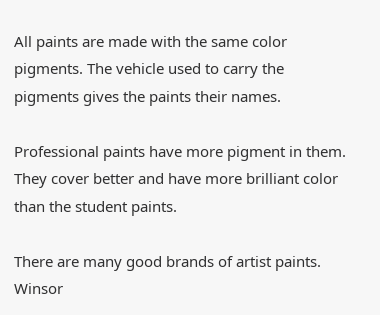All paints are made with the same color pigments. The vehicle used to carry the pigments gives the paints their names.

Professional paints have more pigment in them. They cover better and have more brilliant color than the student paints.

There are many good brands of artist paints. Winsor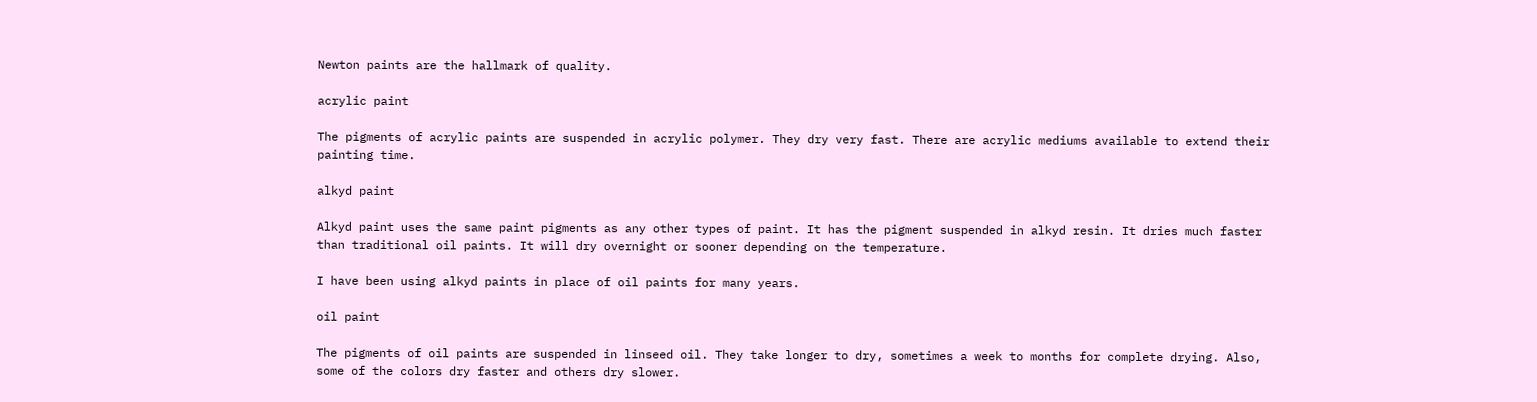Newton paints are the hallmark of quality.

acrylic paint

The pigments of acrylic paints are suspended in acrylic polymer. They dry very fast. There are acrylic mediums available to extend their painting time.

alkyd paint

Alkyd paint uses the same paint pigments as any other types of paint. It has the pigment suspended in alkyd resin. It dries much faster than traditional oil paints. It will dry overnight or sooner depending on the temperature.

I have been using alkyd paints in place of oil paints for many years.

oil paint

The pigments of oil paints are suspended in linseed oil. They take longer to dry, sometimes a week to months for complete drying. Also, some of the colors dry faster and others dry slower.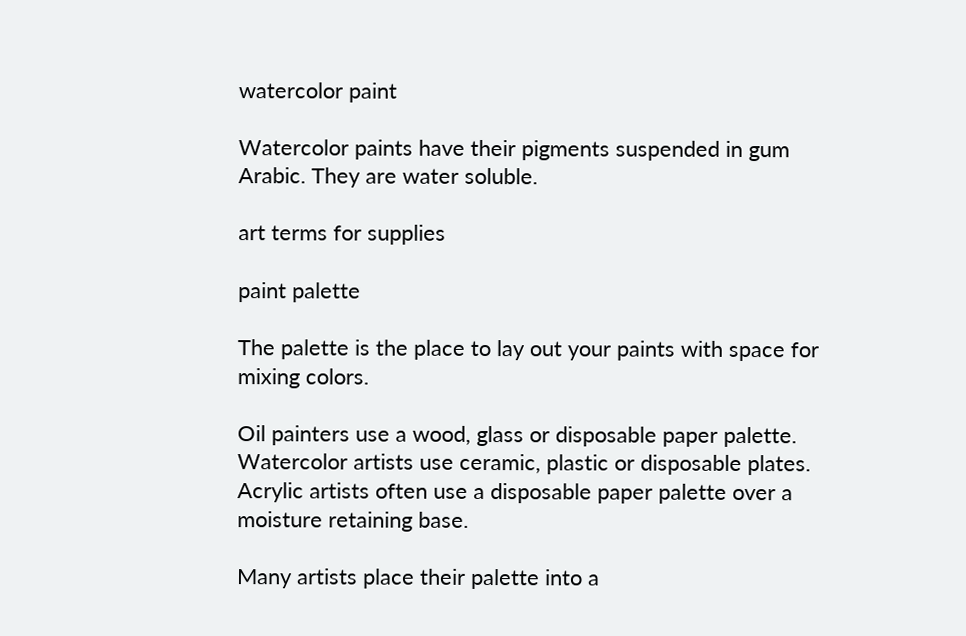watercolor paint

Watercolor paints have their pigments suspended in gum Arabic. They are water soluble.

art terms for supplies

paint palette

The palette is the place to lay out your paints with space for mixing colors.

Oil painters use a wood, glass or disposable paper palette. Watercolor artists use ceramic, plastic or disposable plates. Acrylic artists often use a disposable paper palette over a moisture retaining base.

Many artists place their palette into a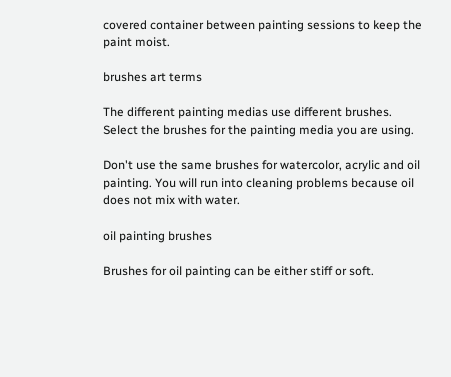covered container between painting sessions to keep the paint moist.

brushes art terms

The different painting medias use different brushes. Select the brushes for the painting media you are using.

Don't use the same brushes for watercolor, acrylic and oil painting. You will run into cleaning problems because oil does not mix with water.

oil painting brushes

Brushes for oil painting can be either stiff or soft.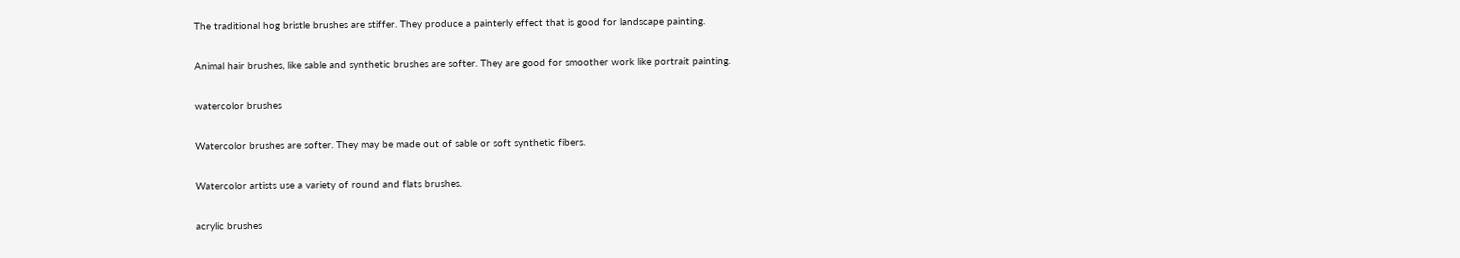The traditional hog bristle brushes are stiffer. They produce a painterly effect that is good for landscape painting.

Animal hair brushes, like sable and synthetic brushes are softer. They are good for smoother work like portrait painting.

watercolor brushes

Watercolor brushes are softer. They may be made out of sable or soft synthetic fibers.

Watercolor artists use a variety of round and flats brushes.

acrylic brushes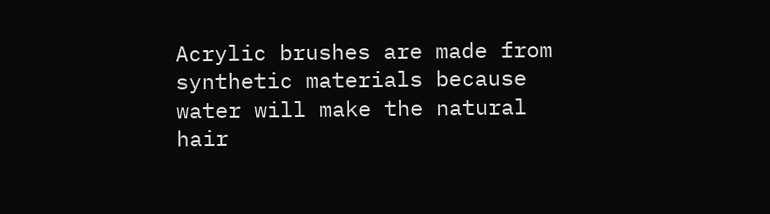Acrylic brushes are made from synthetic materials because water will make the natural hair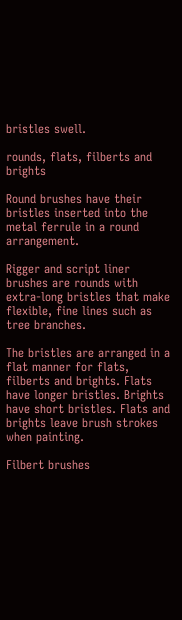bristles swell.

rounds, flats, filberts and brights

Round brushes have their bristles inserted into the metal ferrule in a round arrangement.

Rigger and script liner brushes are rounds with extra-long bristles that make flexible, fine lines such as tree branches.

The bristles are arranged in a flat manner for flats, filberts and brights. Flats have longer bristles. Brights have short bristles. Flats and brights leave brush strokes when painting.

Filbert brushes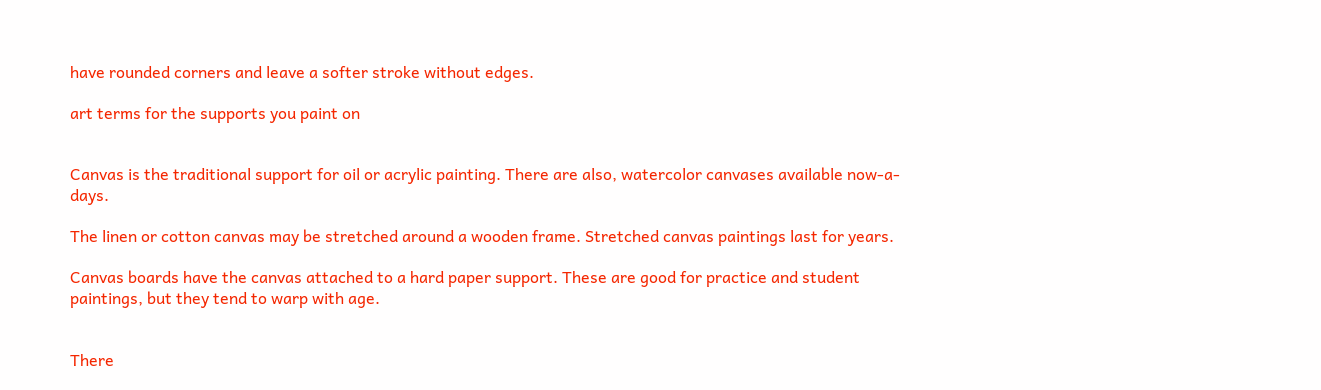have rounded corners and leave a softer stroke without edges.

art terms for the supports you paint on


Canvas is the traditional support for oil or acrylic painting. There are also, watercolor canvases available now-a-days.

The linen or cotton canvas may be stretched around a wooden frame. Stretched canvas paintings last for years.

Canvas boards have the canvas attached to a hard paper support. These are good for practice and student paintings, but they tend to warp with age.


There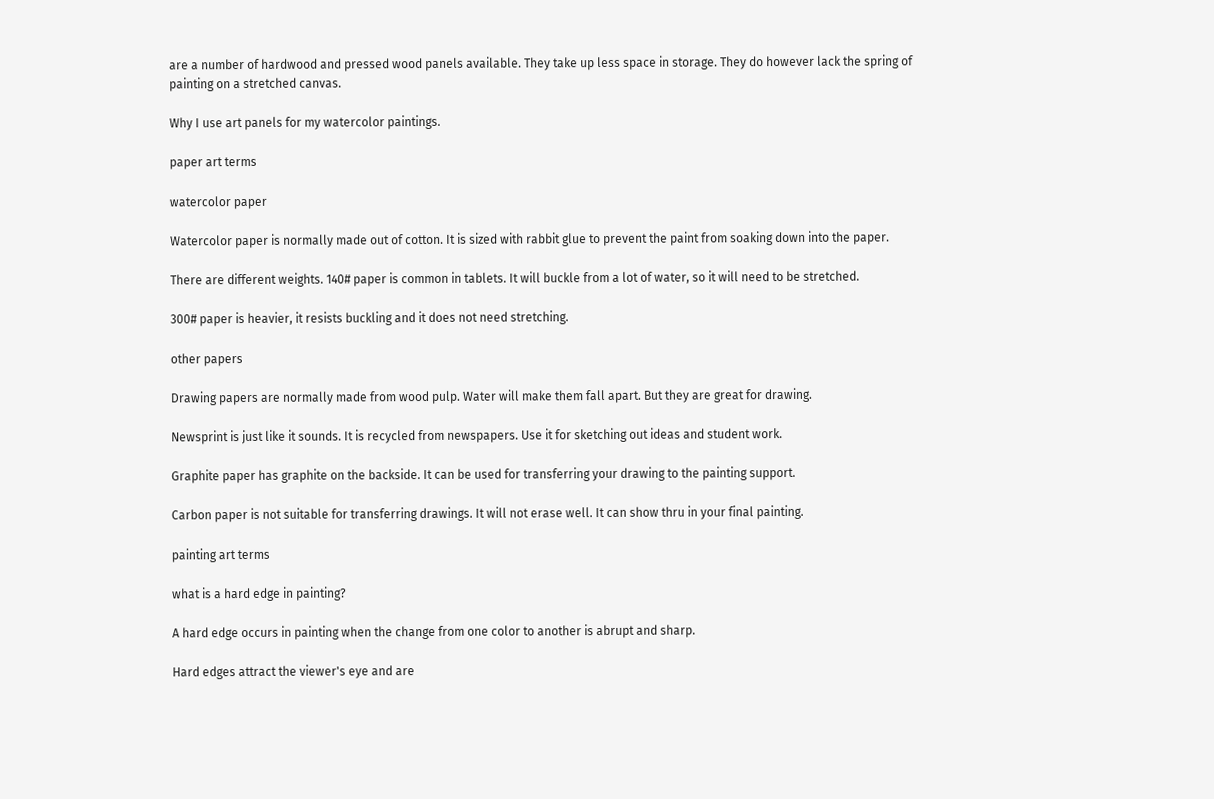are a number of hardwood and pressed wood panels available. They take up less space in storage. They do however lack the spring of painting on a stretched canvas.

Why I use art panels for my watercolor paintings.

paper art terms

watercolor paper

Watercolor paper is normally made out of cotton. It is sized with rabbit glue to prevent the paint from soaking down into the paper.

There are different weights. 140# paper is common in tablets. It will buckle from a lot of water, so it will need to be stretched.

300# paper is heavier, it resists buckling and it does not need stretching.

other papers

Drawing papers are normally made from wood pulp. Water will make them fall apart. But they are great for drawing.

Newsprint is just like it sounds. It is recycled from newspapers. Use it for sketching out ideas and student work.

Graphite paper has graphite on the backside. It can be used for transferring your drawing to the painting support.

Carbon paper is not suitable for transferring drawings. It will not erase well. It can show thru in your final painting.

painting art terms

what is a hard edge in painting?

A hard edge occurs in painting when the change from one color to another is abrupt and sharp.

Hard edges attract the viewer's eye and are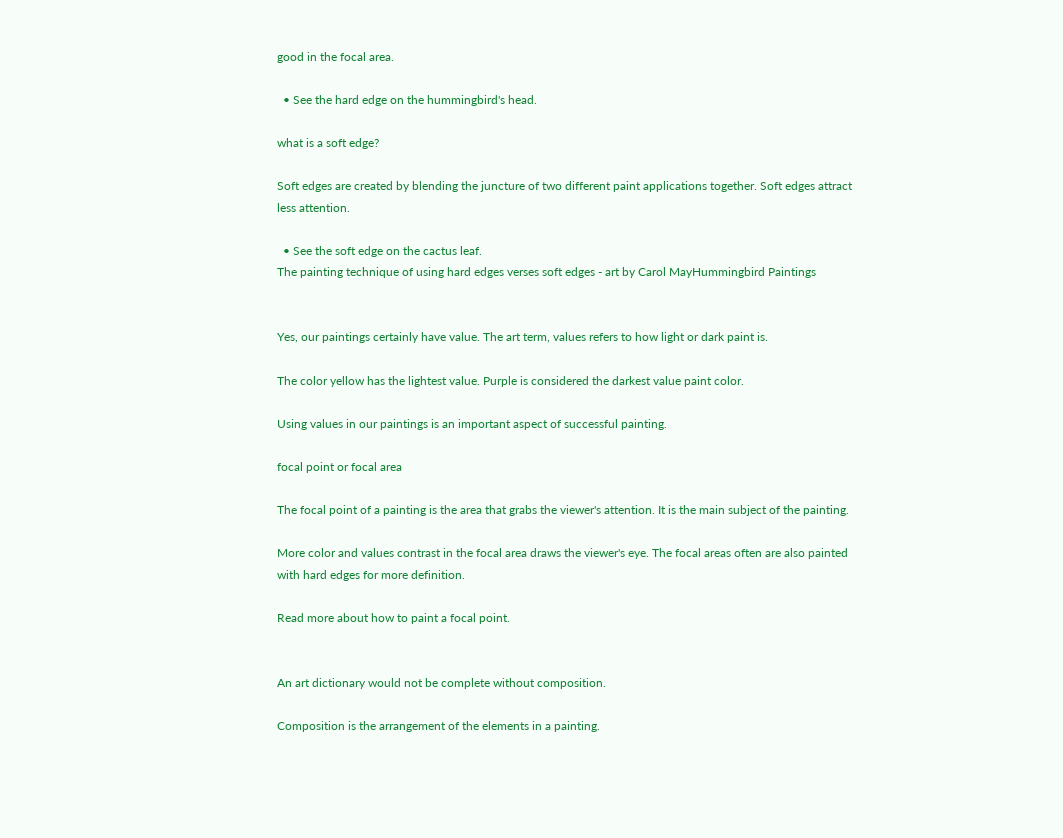good in the focal area.

  • See the hard edge on the hummingbird's head.

what is a soft edge?

Soft edges are created by blending the juncture of two different paint applications together. Soft edges attract less attention.

  • See the soft edge on the cactus leaf.
The painting technique of using hard edges verses soft edges - art by Carol MayHummingbird Paintings


Yes, our paintings certainly have value. The art term, values refers to how light or dark paint is.

The color yellow has the lightest value. Purple is considered the darkest value paint color.

Using values in our paintings is an important aspect of successful painting.

focal point or focal area

The focal point of a painting is the area that grabs the viewer's attention. It is the main subject of the painting.

More color and values contrast in the focal area draws the viewer's eye. The focal areas often are also painted with hard edges for more definition.

Read more about how to paint a focal point.


An art dictionary would not be complete without composition.

Composition is the arrangement of the elements in a painting.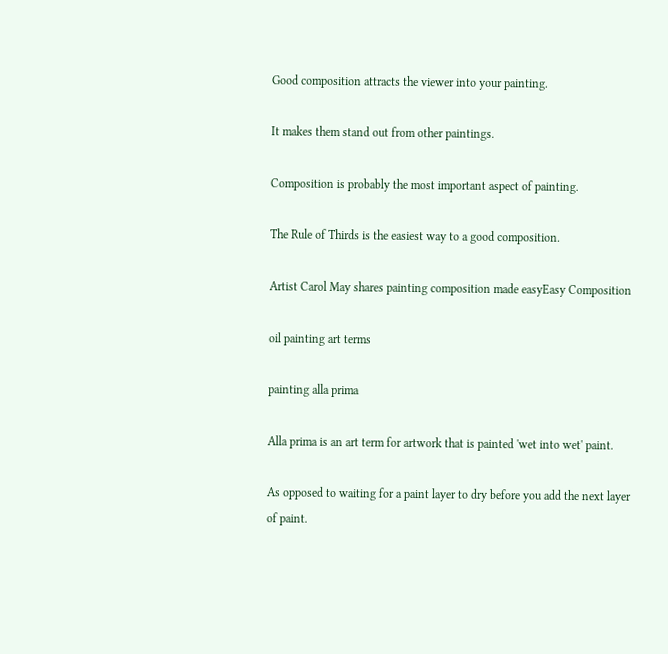Good composition attracts the viewer into your painting.

It makes them stand out from other paintings.

Composition is probably the most important aspect of painting.

The Rule of Thirds is the easiest way to a good composition.

Artist Carol May shares painting composition made easyEasy Composition

oil painting art terms

painting alla prima

Alla prima is an art term for artwork that is painted 'wet into wet' paint.

As opposed to waiting for a paint layer to dry before you add the next layer of paint.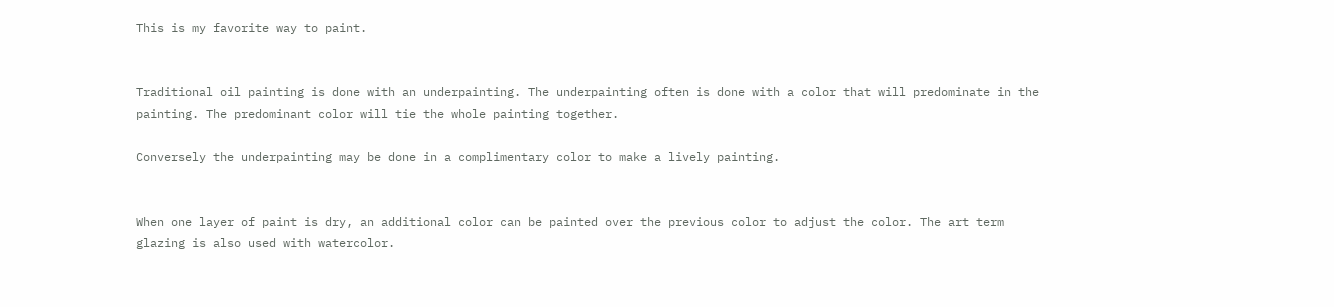This is my favorite way to paint.


Traditional oil painting is done with an underpainting. The underpainting often is done with a color that will predominate in the painting. The predominant color will tie the whole painting together.

Conversely the underpainting may be done in a complimentary color to make a lively painting.


When one layer of paint is dry, an additional color can be painted over the previous color to adjust the color. The art term glazing is also used with watercolor.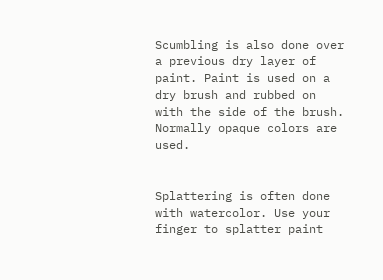Scumbling is also done over a previous dry layer of paint. Paint is used on a dry brush and rubbed on with the side of the brush. Normally opaque colors are used.


Splattering is often done with watercolor. Use your finger to splatter paint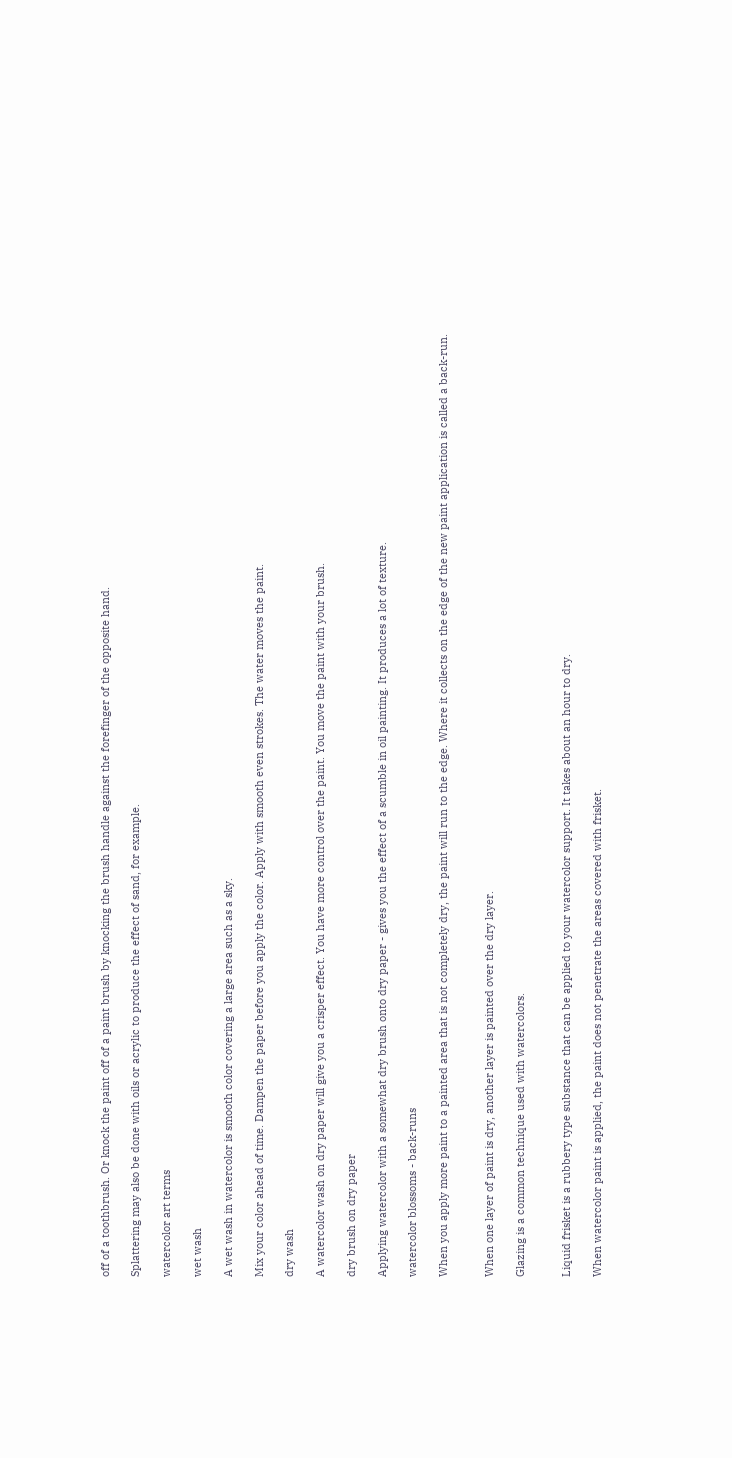off of a toothbrush. Or knock the paint off of a paint brush by knocking the brush handle against the forefinger of the opposite hand.

Splattering may also be done with oils or acrylic to produce the effect of sand, for example.

watercolor art terms

wet wash

A wet wash in watercolor is smooth color covering a large area such as a sky.

Mix your color ahead of time. Dampen the paper before you apply the color. Apply with smooth even strokes. The water moves the paint.

dry wash

A watercolor wash on dry paper will give you a crisper effect. You have more control over the paint. You move the paint with your brush.

dry brush on dry paper

Applying watercolor with a somewhat dry brush onto dry paper - gives you the effect of a scumble in oil painting. It produces a lot of texture.

watercolor blossoms - back-runs

When you apply more paint to a painted area that is not completely dry, the paint will run to the edge. Where it collects on the edge of the new paint application is called a back-run.


When one layer of paint is dry, another layer is painted over the dry layer.

Glazing is a common technique used with watercolors.


Liquid frisket is a rubbery type substance that can be applied to your watercolor support. It takes about an hour to dry.

When watercolor paint is applied, the paint does not penetrate the areas covered with frisket.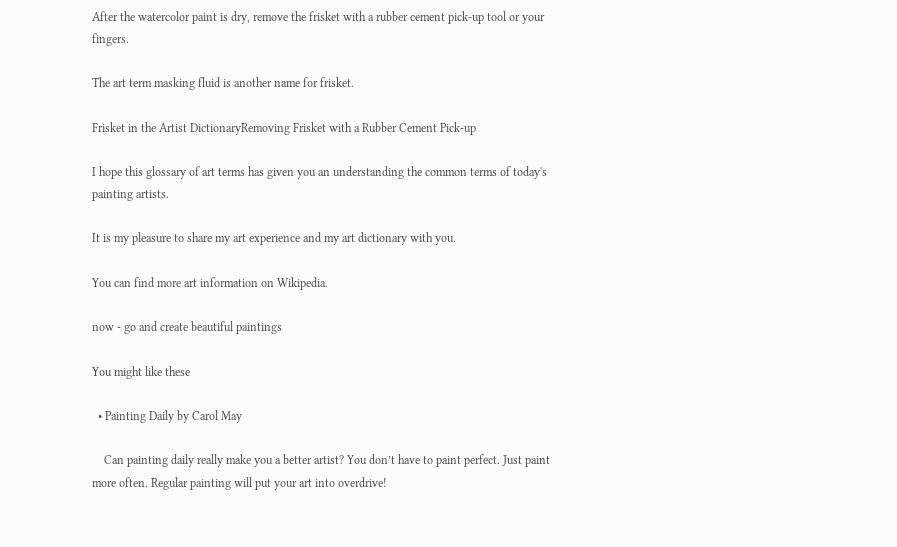After the watercolor paint is dry, remove the frisket with a rubber cement pick-up tool or your fingers.

The art term masking fluid is another name for frisket.

Frisket in the Artist DictionaryRemoving Frisket with a Rubber Cement Pick-up

I hope this glossary of art terms has given you an understanding the common terms of today's painting artists.

It is my pleasure to share my art experience and my art dictionary with you.

You can find more art information on Wikipedia.

now - go and create beautiful paintings

You might like these

  • Painting Daily by Carol May

    Can painting daily really make you a better artist? You don’t have to paint perfect. Just paint more often. Regular painting will put your art into overdrive!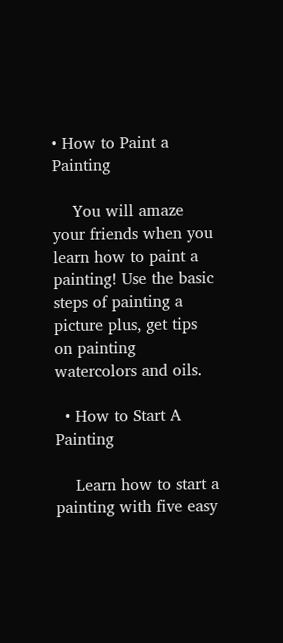• How to Paint a Painting

    You will amaze your friends when you learn how to paint a painting! Use the basic steps of painting a picture plus, get tips on painting watercolors and oils.

  • How to Start A Painting

    Learn how to start a painting with five easy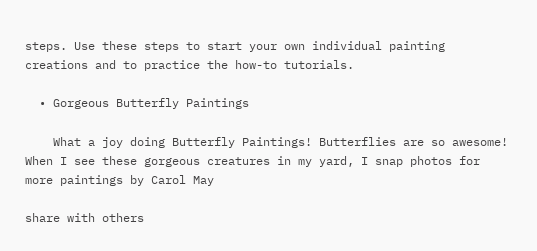steps. Use these steps to start your own individual painting creations and to practice the how-to tutorials.

  • Gorgeous Butterfly Paintings

    What a joy doing Butterfly Paintings! Butterflies are so awesome! When I see these gorgeous creatures in my yard, I snap photos for more paintings by Carol May

share with others